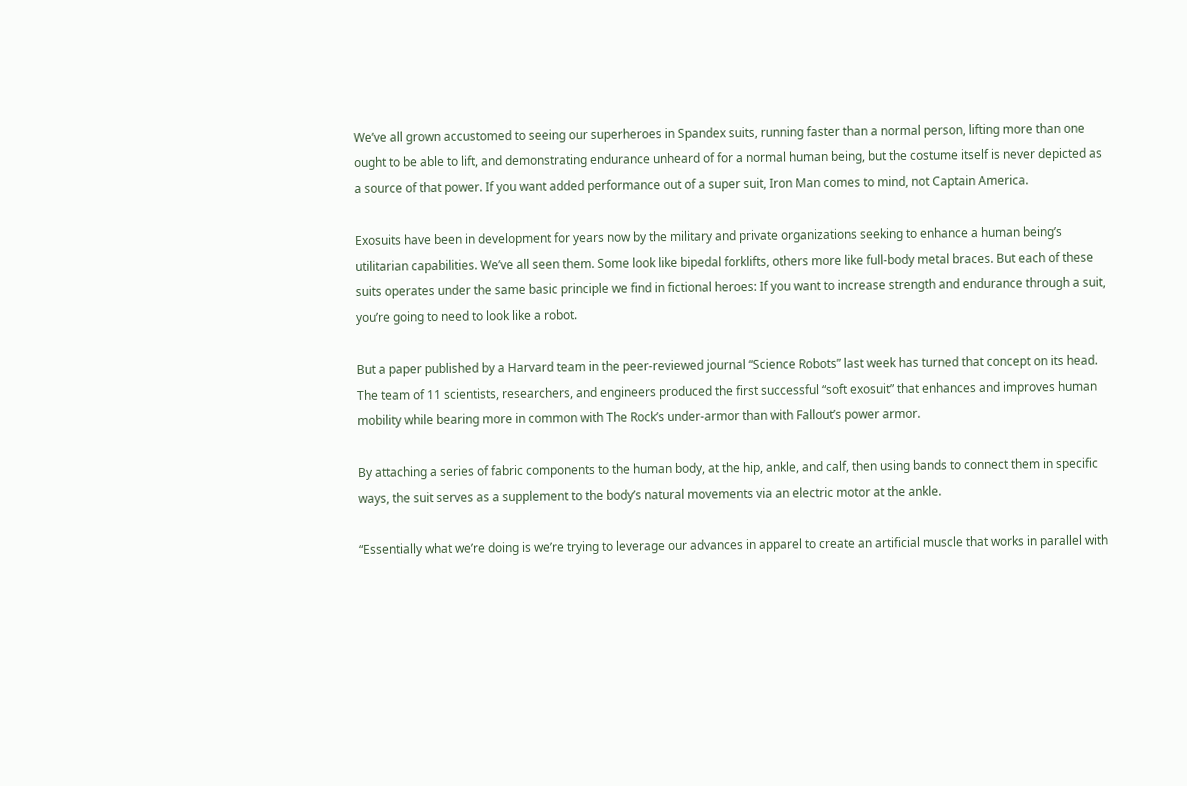We’ve all grown accustomed to seeing our superheroes in Spandex suits, running faster than a normal person, lifting more than one ought to be able to lift, and demonstrating endurance unheard of for a normal human being, but the costume itself is never depicted as a source of that power. If you want added performance out of a super suit, Iron Man comes to mind, not Captain America.

Exosuits have been in development for years now by the military and private organizations seeking to enhance a human being’s utilitarian capabilities. We’ve all seen them. Some look like bipedal forklifts, others more like full-body metal braces. But each of these suits operates under the same basic principle we find in fictional heroes: If you want to increase strength and endurance through a suit, you’re going to need to look like a robot.

But a paper published by a Harvard team in the peer-reviewed journal “Science Robots” last week has turned that concept on its head. The team of 11 scientists, researchers, and engineers produced the first successful “soft exosuit” that enhances and improves human mobility while bearing more in common with The Rock’s under-armor than with Fallout’s power armor.

By attaching a series of fabric components to the human body, at the hip, ankle, and calf, then using bands to connect them in specific ways, the suit serves as a supplement to the body’s natural movements via an electric motor at the ankle.

“Essentially what we’re doing is we’re trying to leverage our advances in apparel to create an artificial muscle that works in parallel with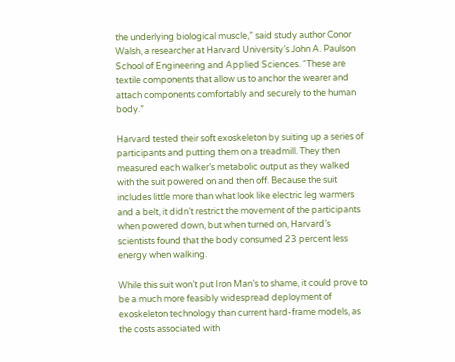the underlying biological muscle,” said study author Conor Walsh, a researcher at Harvard University’s John A. Paulson School of Engineering and Applied Sciences. “These are textile components that allow us to anchor the wearer and attach components comfortably and securely to the human body.”

Harvard tested their soft exoskeleton by suiting up a series of participants and putting them on a treadmill. They then measured each walker’s metabolic output as they walked with the suit powered on and then off. Because the suit includes little more than what look like electric leg warmers and a belt, it didn’t restrict the movement of the participants when powered down, but when turned on, Harvard’s scientists found that the body consumed 23 percent less energy when walking.

While this suit won’t put Iron Man’s to shame, it could prove to be a much more feasibly widespread deployment of exoskeleton technology than current hard-frame models, as the costs associated with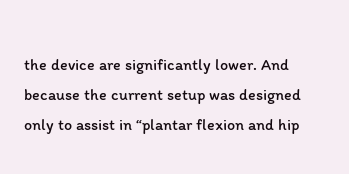the device are significantly lower. And because the current setup was designed only to assist in “plantar flexion and hip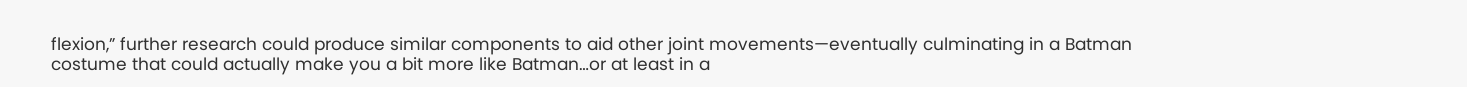flexion,” further research could produce similar components to aid other joint movements—eventually culminating in a Batman costume that could actually make you a bit more like Batman…or at least in a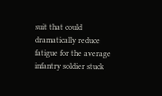suit that could dramatically reduce fatigue for the average infantry soldier stuck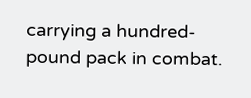carrying a hundred-pound pack in combat.